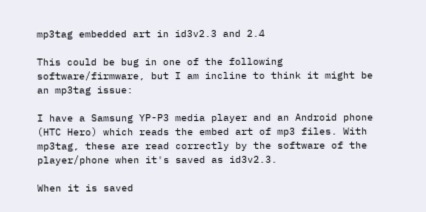mp3tag embedded art in id3v2.3 and 2.4

This could be bug in one of the following software/firmware, but I am incline to think it might be an mp3tag issue:

I have a Samsung YP-P3 media player and an Android phone (HTC Hero) which reads the embed art of mp3 files. With mp3tag, these are read correctly by the software of the player/phone when it's saved as id3v2.3.

When it is saved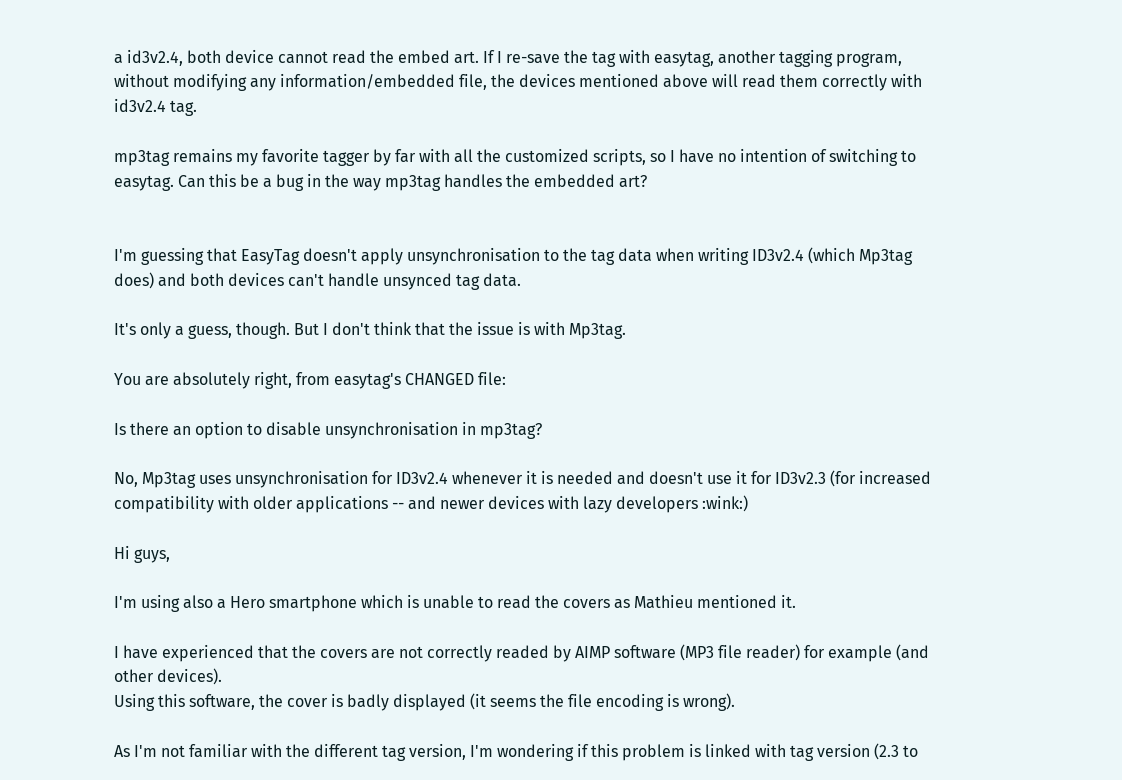a id3v2.4, both device cannot read the embed art. If I re-save the tag with easytag, another tagging program, without modifying any information/embedded file, the devices mentioned above will read them correctly with id3v2.4 tag.

mp3tag remains my favorite tagger by far with all the customized scripts, so I have no intention of switching to easytag. Can this be a bug in the way mp3tag handles the embedded art?


I'm guessing that EasyTag doesn't apply unsynchronisation to the tag data when writing ID3v2.4 (which Mp3tag does) and both devices can't handle unsynced tag data.

It's only a guess, though. But I don't think that the issue is with Mp3tag.

You are absolutely right, from easytag's CHANGED file:

Is there an option to disable unsynchronisation in mp3tag?

No, Mp3tag uses unsynchronisation for ID3v2.4 whenever it is needed and doesn't use it for ID3v2.3 (for increased compatibility with older applications -- and newer devices with lazy developers :wink:)

Hi guys,

I'm using also a Hero smartphone which is unable to read the covers as Mathieu mentioned it.

I have experienced that the covers are not correctly readed by AIMP software (MP3 file reader) for example (and other devices).
Using this software, the cover is badly displayed (it seems the file encoding is wrong).

As I'm not familiar with the different tag version, I'm wondering if this problem is linked with tag version (2.3 to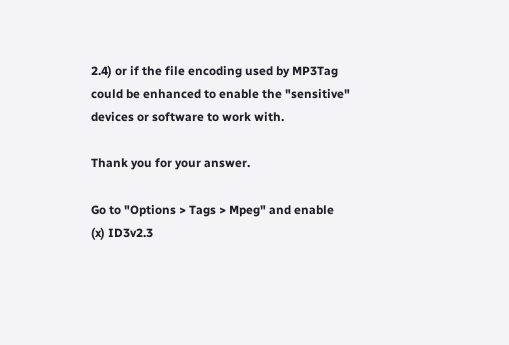2.4) or if the file encoding used by MP3Tag could be enhanced to enable the "sensitive" devices or software to work with.

Thank you for your answer.

Go to "Options > Tags > Mpeg" and enable
(x) ID3v2.3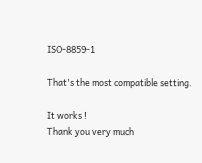ISO-8859-1

That's the most compatible setting.

It works !
Thank you very much